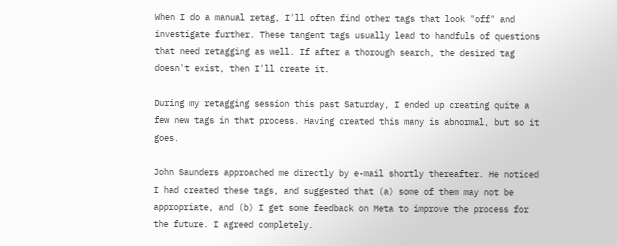When I do a manual retag, I'll often find other tags that look "off" and investigate further. These tangent tags usually lead to handfuls of questions that need retagging as well. If after a thorough search, the desired tag doesn't exist, then I'll create it.

During my retagging session this past Saturday, I ended up creating quite a few new tags in that process. Having created this many is abnormal, but so it goes.

John Saunders approached me directly by e-mail shortly thereafter. He noticed I had created these tags, and suggested that (a) some of them may not be appropriate, and (b) I get some feedback on Meta to improve the process for the future. I agreed completely.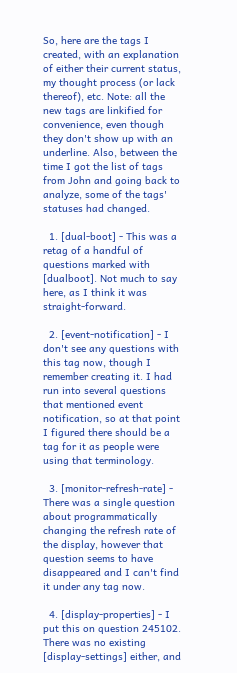So, here are the tags I created, with an explanation of either their current status, my thought process (or lack thereof), etc. Note: all the new tags are linkified for convenience, even though they don't show up with an underline. Also, between the time I got the list of tags from John and going back to analyze, some of the tags' statuses had changed.

  1. [dual-boot] - This was a retag of a handful of questions marked with [dualboot]. Not much to say here, as I think it was straight-forward.

  2. [event-notification] - I don't see any questions with this tag now, though I remember creating it. I had run into several questions that mentioned event notification, so at that point I figured there should be a tag for it as people were using that terminology.

  3. [monitor-refresh-rate] - There was a single question about programmatically changing the refresh rate of the display, however that question seems to have disappeared and I can't find it under any tag now.

  4. [display-properties] - I put this on question 245102. There was no existing [display-settings] either, and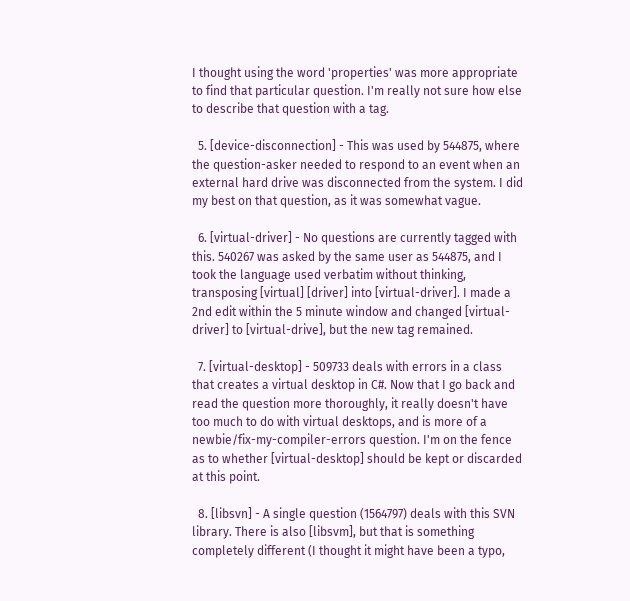I thought using the word 'properties' was more appropriate to find that particular question. I'm really not sure how else to describe that question with a tag.

  5. [device-disconnection] - This was used by 544875, where the question-asker needed to respond to an event when an external hard drive was disconnected from the system. I did my best on that question, as it was somewhat vague.

  6. [virtual-driver] - No questions are currently tagged with this. 540267 was asked by the same user as 544875, and I took the language used verbatim without thinking, transposing [virtual] [driver] into [virtual-driver]. I made a 2nd edit within the 5 minute window and changed [virtual-driver] to [virtual-drive], but the new tag remained.

  7. [virtual-desktop] - 509733 deals with errors in a class that creates a virtual desktop in C#. Now that I go back and read the question more thoroughly, it really doesn't have too much to do with virtual desktops, and is more of a newbie/fix-my-compiler-errors question. I'm on the fence as to whether [virtual-desktop] should be kept or discarded at this point.

  8. [libsvn] - A single question (1564797) deals with this SVN library. There is also [libsvm], but that is something completely different (I thought it might have been a typo,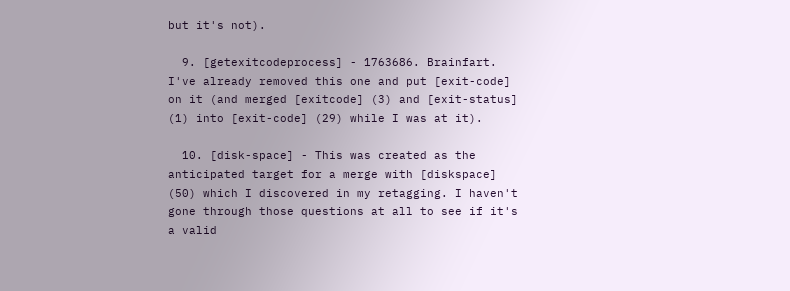but it's not).

  9. [getexitcodeprocess] - 1763686. Brainfart. I've already removed this one and put [exit-code] on it (and merged [exitcode] (3) and [exit-status] (1) into [exit-code] (29) while I was at it).

  10. [disk-space] - This was created as the anticipated target for a merge with [diskspace] (50) which I discovered in my retagging. I haven't gone through those questions at all to see if it's a valid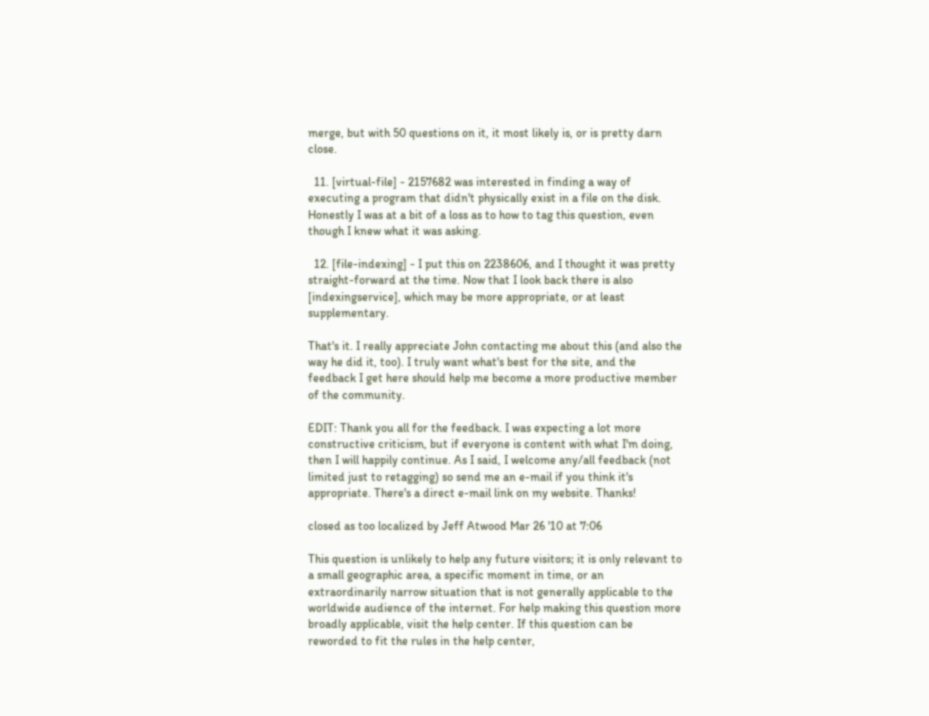merge, but with 50 questions on it, it most likely is, or is pretty darn close.

  11. [virtual-file] - 2157682 was interested in finding a way of executing a program that didn't physically exist in a file on the disk. Honestly I was at a bit of a loss as to how to tag this question, even though I knew what it was asking.

  12. [file-indexing] - I put this on 2238606, and I thought it was pretty straight-forward at the time. Now that I look back there is also [indexingservice], which may be more appropriate, or at least supplementary.

That's it. I really appreciate John contacting me about this (and also the way he did it, too). I truly want what's best for the site, and the feedback I get here should help me become a more productive member of the community.

EDIT: Thank you all for the feedback. I was expecting a lot more constructive criticism, but if everyone is content with what I'm doing, then I will happily continue. As I said, I welcome any/all feedback (not limited just to retagging) so send me an e-mail if you think it's appropriate. There's a direct e-mail link on my website. Thanks!

closed as too localized by Jeff Atwood Mar 26 '10 at 7:06

This question is unlikely to help any future visitors; it is only relevant to a small geographic area, a specific moment in time, or an extraordinarily narrow situation that is not generally applicable to the worldwide audience of the internet. For help making this question more broadly applicable, visit the help center. If this question can be reworded to fit the rules in the help center,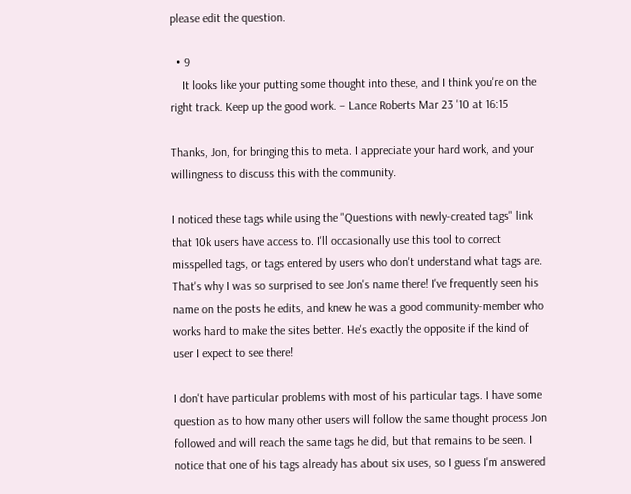please edit the question.

  • 9
    It looks like your putting some thought into these, and I think you're on the right track. Keep up the good work. – Lance Roberts Mar 23 '10 at 16:15

Thanks, Jon, for bringing this to meta. I appreciate your hard work, and your willingness to discuss this with the community.

I noticed these tags while using the "Questions with newly-created tags" link that 10k users have access to. I'll occasionally use this tool to correct misspelled tags, or tags entered by users who don't understand what tags are. That's why I was so surprised to see Jon's name there! I've frequently seen his name on the posts he edits, and knew he was a good community-member who works hard to make the sites better. He's exactly the opposite if the kind of user I expect to see there!

I don't have particular problems with most of his particular tags. I have some question as to how many other users will follow the same thought process Jon followed and will reach the same tags he did, but that remains to be seen. I notice that one of his tags already has about six uses, so I guess I'm answered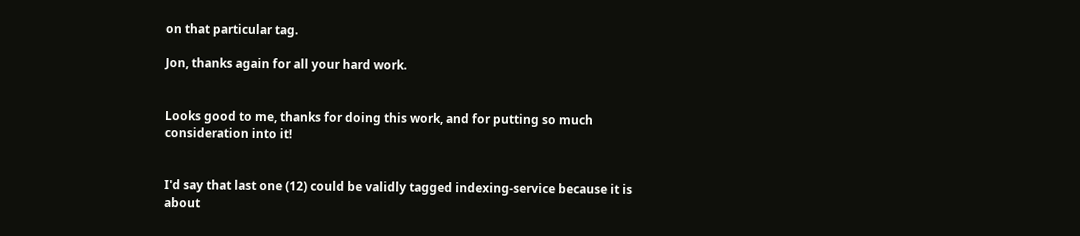on that particular tag.

Jon, thanks again for all your hard work.


Looks good to me, thanks for doing this work, and for putting so much consideration into it!


I'd say that last one (12) could be validly tagged indexing-service because it is about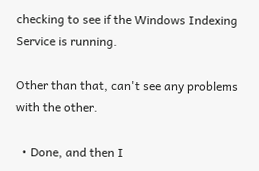checking to see if the Windows Indexing Service is running.

Other than that, can't see any problems with the other.

  • Done, and then I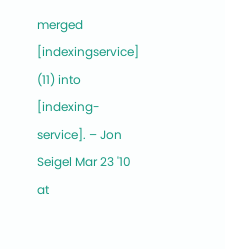merged [indexingservice] (11) into [indexing-service]. – Jon Seigel Mar 23 '10 at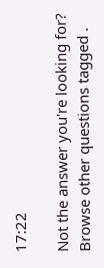17:22

Not the answer you're looking for? Browse other questions tagged .